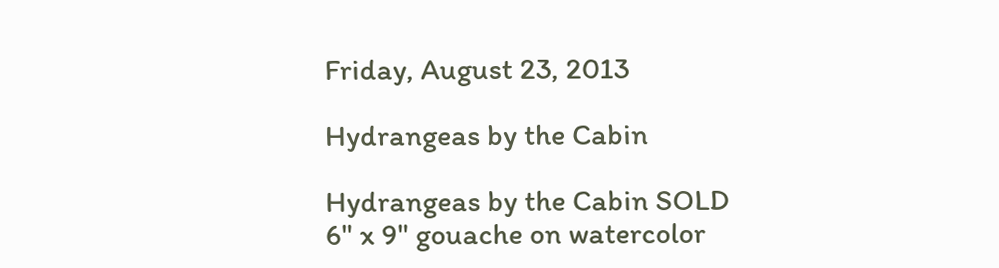Friday, August 23, 2013

Hydrangeas by the Cabin

Hydrangeas by the Cabin SOLD
6" x 9" gouache on watercolor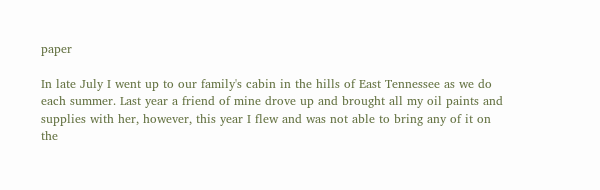paper

In late July I went up to our family's cabin in the hills of East Tennessee as we do each summer. Last year a friend of mine drove up and brought all my oil paints and supplies with her, however, this year I flew and was not able to bring any of it on the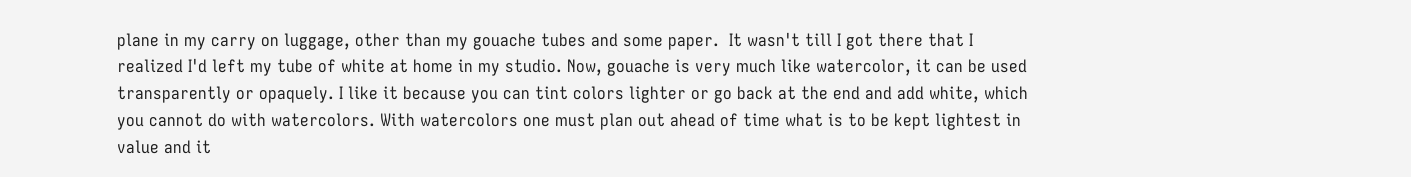plane in my carry on luggage, other than my gouache tubes and some paper.  It wasn't till I got there that I realized I'd left my tube of white at home in my studio. Now, gouache is very much like watercolor, it can be used transparently or opaquely. I like it because you can tint colors lighter or go back at the end and add white, which you cannot do with watercolors. With watercolors one must plan out ahead of time what is to be kept lightest in value and it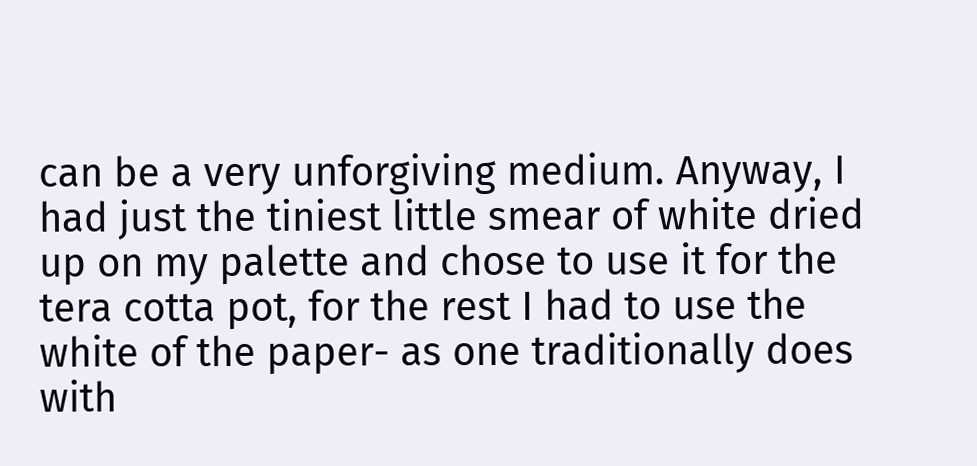can be a very unforgiving medium. Anyway, I had just the tiniest little smear of white dried up on my palette and chose to use it for the tera cotta pot, for the rest I had to use the white of the paper- as one traditionally does with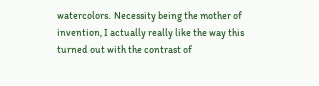watercolors.  Necessity being the mother of invention, I actually really like the way this turned out with the contrast of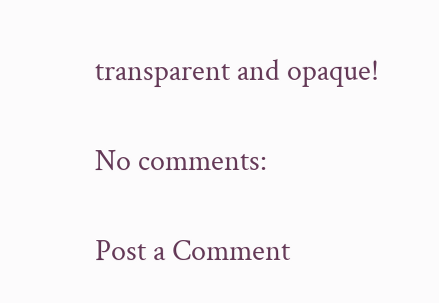transparent and opaque!

No comments:

Post a Comment